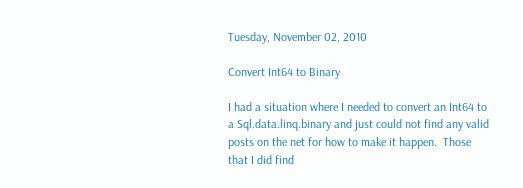Tuesday, November 02, 2010

Convert Int64 to Binary

I had a situation where I needed to convert an Int64 to a Sql.data.linq.binary and just could not find any valid posts on the net for how to make it happen.  Those that I did find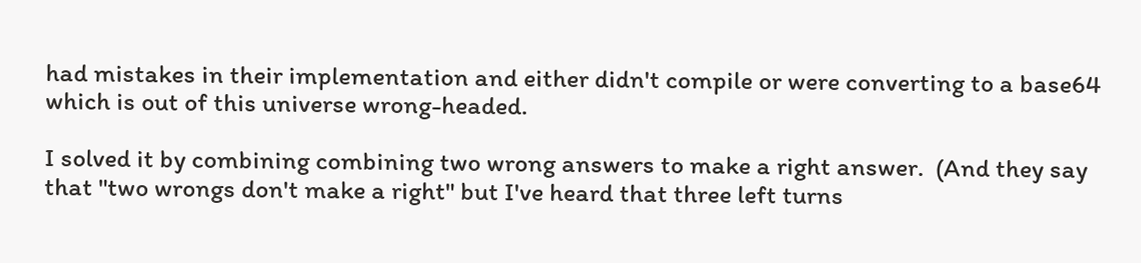had mistakes in their implementation and either didn't compile or were converting to a base64 which is out of this universe wrong-headed.

I solved it by combining combining two wrong answers to make a right answer.  (And they say that "two wrongs don't make a right" but I've heard that three left turns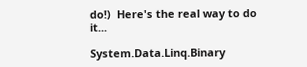do!)  Here's the real way to do it...

System.Data.Linq.Binary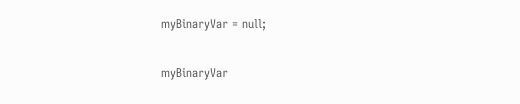myBinaryVar = null;

myBinaryVar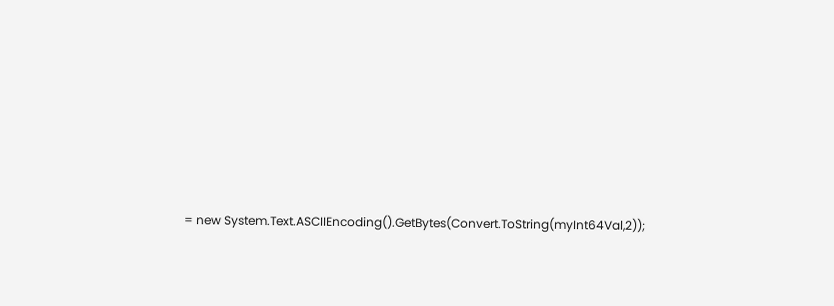= new System.Text.ASCIIEncoding().GetBytes(Convert.ToString(myInt64Val,2));